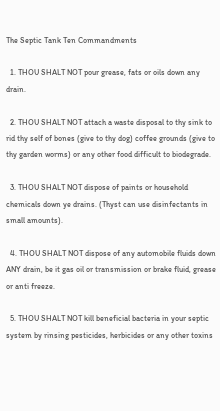The Septic Tank Ten Commandments

  1. THOU SHALT NOT pour grease, fats or oils down any drain.

  2. THOU SHALT NOT attach a waste disposal to thy sink to rid thy self of bones (give to thy dog) coffee grounds (give to thy garden worms) or any other food difficult to biodegrade.

  3. THOU SHALT NOT dispose of paints or household chemicals down ye drains. (Thyst can use disinfectants in small amounts).

  4. THOU SHALT NOT dispose of any automobile fluids down ANY drain, be it gas oil or transmission or brake fluid, grease or anti freeze.

  5. THOU SHALT NOT kill beneficial bacteria in your septic system by rinsing pesticides, herbicides or any other toxins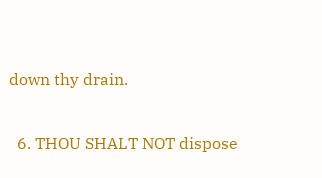down thy drain.

  6. THOU SHALT NOT dispose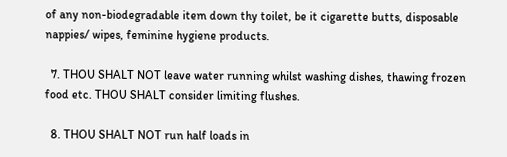of any non-biodegradable item down thy toilet, be it cigarette butts, disposable nappies/ wipes, feminine hygiene products.

  7. THOU SHALT NOT leave water running whilst washing dishes, thawing frozen food etc. THOU SHALT consider limiting flushes.

  8. THOU SHALT NOT run half loads in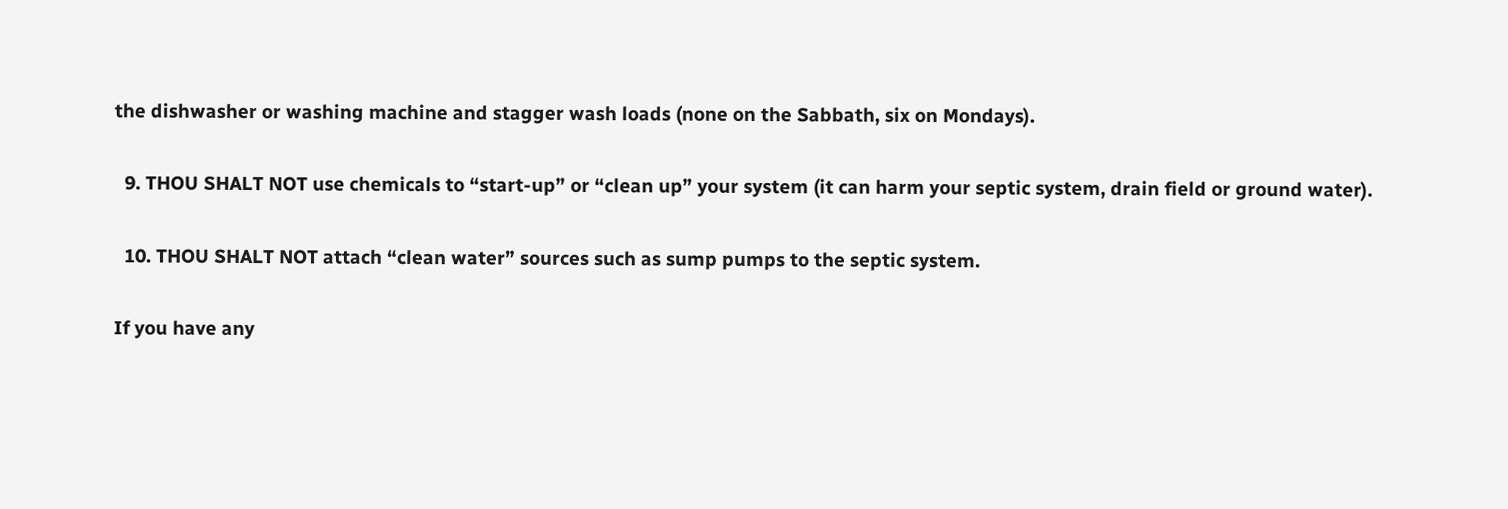the dishwasher or washing machine and stagger wash loads (none on the Sabbath, six on Mondays).

  9. THOU SHALT NOT use chemicals to “start-up” or “clean up” your system (it can harm your septic system, drain field or ground water).

  10. THOU SHALT NOT attach “clean water” sources such as sump pumps to the septic system.

If you have any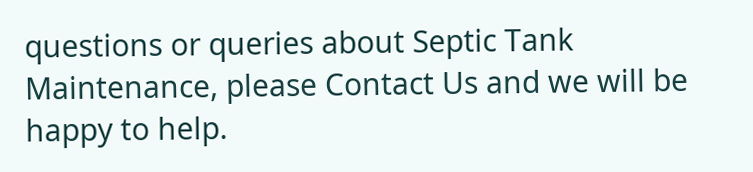questions or queries about Septic Tank Maintenance, please Contact Us and we will be happy to help.